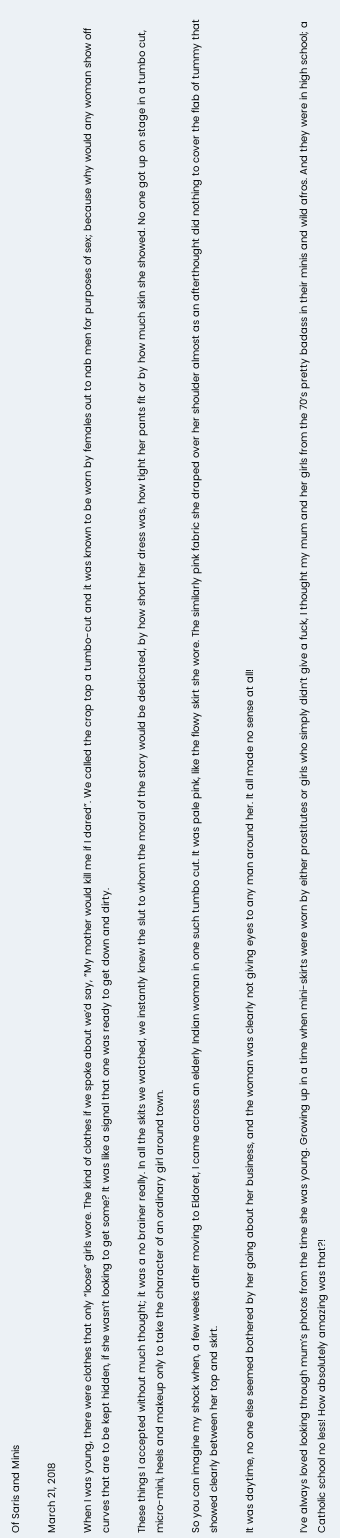Of Saris and Minis

March 21, 2018

When I was young, there were clothes that only “loose” girls wore. The kind of clothes if we spoke about we’d say, “My mother would kill me if I dared”. We called the crop top a tumbo-cut and it was known to be worn by females out to nab men for purposes of sex; because why would any woman show off curves that are to be kept hidden, if she wasn’t looking to get some? It was like a signal that one was ready to get down and dirty.

These things I accepted without much thought; it was a no brainer really. In all the skits we watched, we instantly knew the slut to whom the moral of the story would be dedicated, by how short her dress was, how tight her pants fit or by how much skin she showed. No one got up on stage in a tumbo cut, micro-mini, heels and makeup only to take the character of an ordinary girl around town.

So you can imagine my shock when, a few weeks after moving to Eldoret, I came across an elderly Indian woman in one such tumbo cut. It was pale pink, like the flowy skirt she wore. The similarly pink fabric she draped over her shoulder almost as an afterthought did nothing to cover the flab of tummy that showed clearly between her top and skirt.

It was daytime, no one else seemed bothered by her going about her business, and the woman was clearly not giving eyes to any man around her. It all made no sense at all!


I’ve always loved looking through mum’s photos from the time she was young. Growing up in a time when mini-skirts were worn by either prostitutes or girls who simply didn’t give a fuck, I thought my mum and her girls from the 70’s pretty badass in their minis and wild afros. And they were in high school; a Catholic school no less! How absolutely amazing was that?!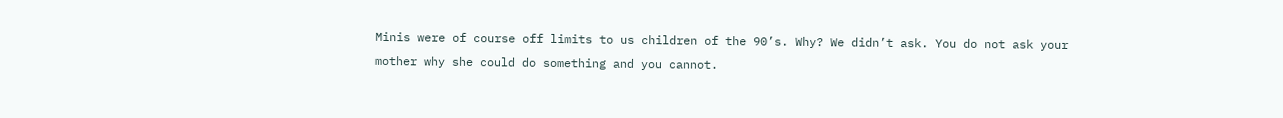Minis were of course off limits to us children of the 90’s. Why? We didn’t ask. You do not ask your mother why she could do something and you cannot.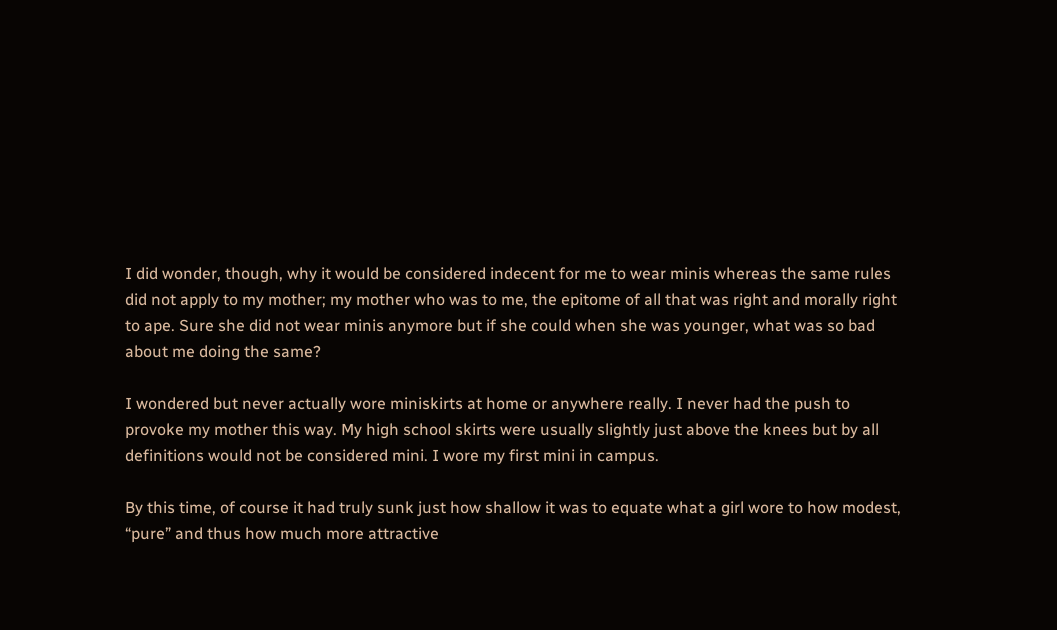I did wonder, though, why it would be considered indecent for me to wear minis whereas the same rules did not apply to my mother; my mother who was to me, the epitome of all that was right and morally right to ape. Sure she did not wear minis anymore but if she could when she was younger, what was so bad about me doing the same?

I wondered but never actually wore miniskirts at home or anywhere really. I never had the push to provoke my mother this way. My high school skirts were usually slightly just above the knees but by all definitions would not be considered mini. I wore my first mini in campus.

By this time, of course it had truly sunk just how shallow it was to equate what a girl wore to how modest, “pure” and thus how much more attractive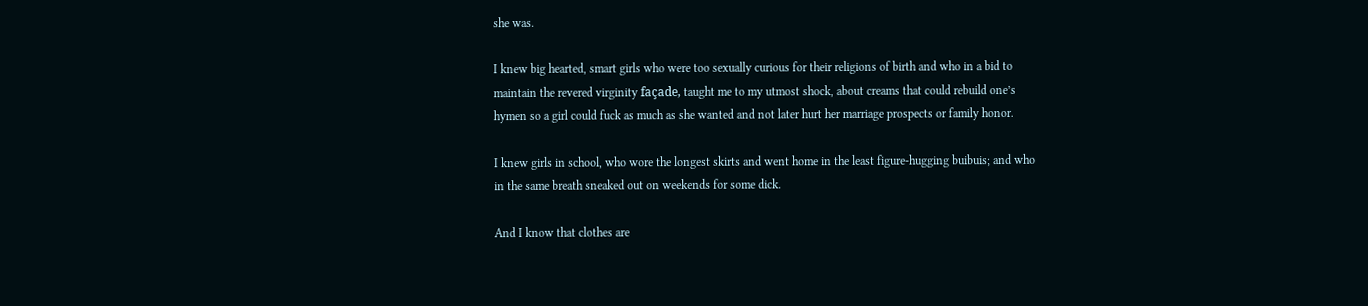she was.

I knew big hearted, smart girls who were too sexually curious for their religions of birth and who in a bid to maintain the revered virginity façade, taught me to my utmost shock, about creams that could rebuild one’s hymen so a girl could fuck as much as she wanted and not later hurt her marriage prospects or family honor.

I knew girls in school, who wore the longest skirts and went home in the least figure-hugging buibuis; and who in the same breath sneaked out on weekends for some dick.

And I know that clothes are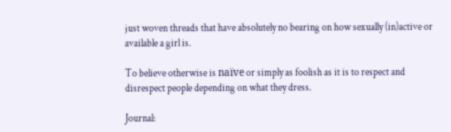just woven threads that have absolutely no bearing on how sexually (in)active or available a girl is.

To believe otherwise is naïve or simply as foolish as it is to respect and disrespect people depending on what they dress.

Journal: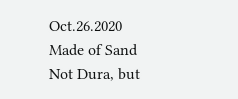Oct.26.2020
Made of Sand
Not Dura, but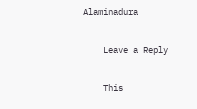Alaminadura

    Leave a Reply

    This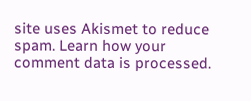site uses Akismet to reduce spam. Learn how your comment data is processed.